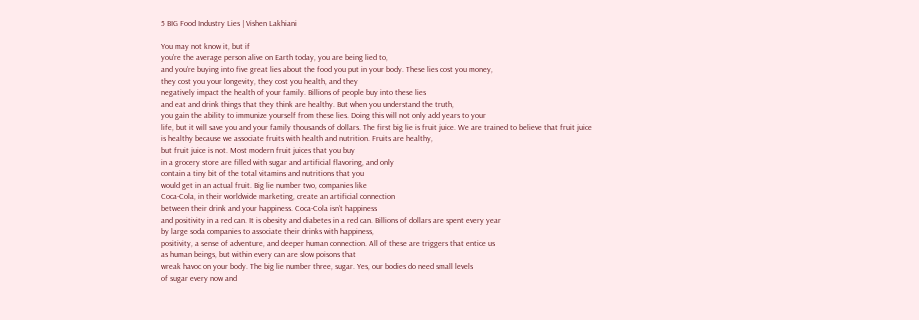5 BIG Food Industry Lies | Vishen Lakhiani

You may not know it, but if
you’re the average person alive on Earth today, you are being lied to,
and you’re buying into five great lies about the food you put in your body. These lies cost you money,
they cost you your longevity, they cost you health, and they
negatively impact the health of your family. Billions of people buy into these lies
and eat and drink things that they think are healthy. But when you understand the truth,
you gain the ability to immunize yourself from these lies. Doing this will not only add years to your
life, but it will save you and your family thousands of dollars. The first big lie is fruit juice. We are trained to believe that fruit juice
is healthy because we associate fruits with health and nutrition. Fruits are healthy,
but fruit juice is not. Most modern fruit juices that you buy
in a grocery store are filled with sugar and artificial flavoring, and only
contain a tiny bit of the total vitamins and nutritions that you
would get in an actual fruit. Big lie number two, companies like
Coca-Cola, in their worldwide marketing, create an artificial connection
between their drink and your happiness. Coca-Cola isn’t happiness
and positivity in a red can. It is obesity and diabetes in a red can. Billions of dollars are spent every year
by large soda companies to associate their drinks with happiness,
positivity, a sense of adventure, and deeper human connection. All of these are triggers that entice us
as human beings, but within every can are slow poisons that
wreak havoc on your body. The big lie number three, sugar. Yes, our bodies do need small levels
of sugar every now and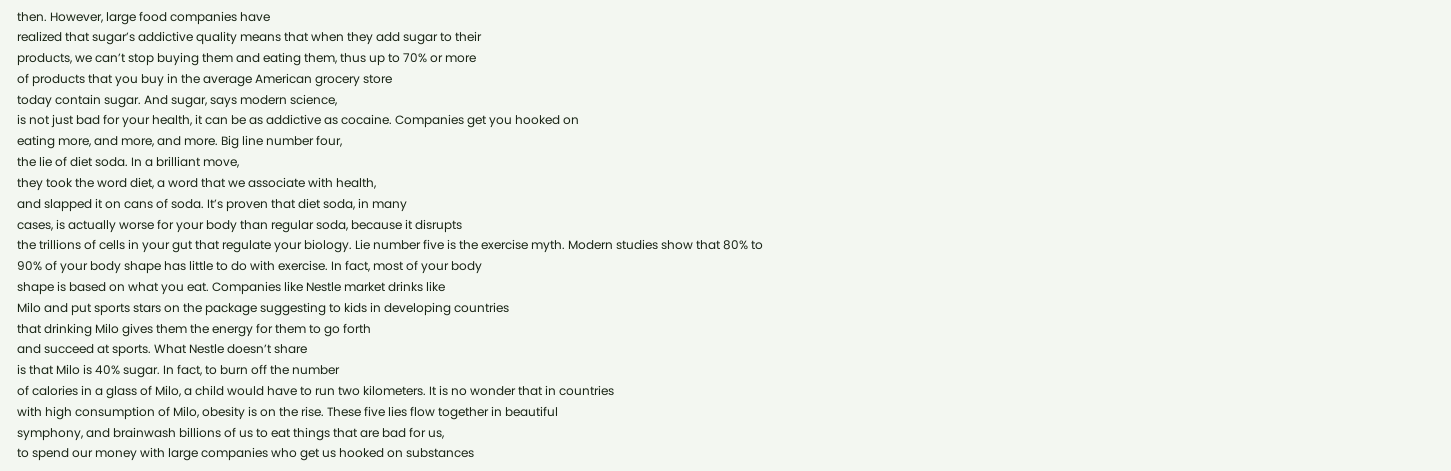then. However, large food companies have
realized that sugar’s addictive quality means that when they add sugar to their
products, we can’t stop buying them and eating them, thus up to 70% or more
of products that you buy in the average American grocery store
today contain sugar. And sugar, says modern science,
is not just bad for your health, it can be as addictive as cocaine. Companies get you hooked on
eating more, and more, and more. Big line number four,
the lie of diet soda. In a brilliant move,
they took the word diet, a word that we associate with health,
and slapped it on cans of soda. It’s proven that diet soda, in many
cases, is actually worse for your body than regular soda, because it disrupts
the trillions of cells in your gut that regulate your biology. Lie number five is the exercise myth. Modern studies show that 80% to
90% of your body shape has little to do with exercise. In fact, most of your body
shape is based on what you eat. Companies like Nestle market drinks like
Milo and put sports stars on the package suggesting to kids in developing countries
that drinking Milo gives them the energy for them to go forth
and succeed at sports. What Nestle doesn’t share
is that Milo is 40% sugar. In fact, to burn off the number
of calories in a glass of Milo, a child would have to run two kilometers. It is no wonder that in countries
with high consumption of Milo, obesity is on the rise. These five lies flow together in beautiful
symphony, and brainwash billions of us to eat things that are bad for us,
to spend our money with large companies who get us hooked on substances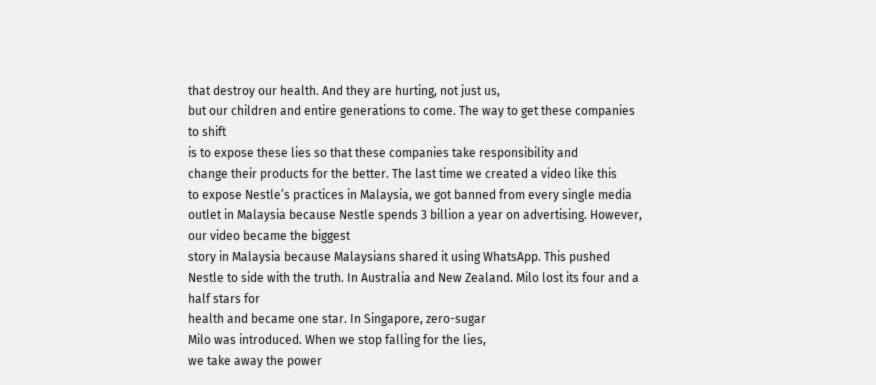that destroy our health. And they are hurting, not just us,
but our children and entire generations to come. The way to get these companies to shift
is to expose these lies so that these companies take responsibility and
change their products for the better. The last time we created a video like this
to expose Nestle’s practices in Malaysia, we got banned from every single media
outlet in Malaysia because Nestle spends 3 billion a year on advertising. However, our video became the biggest
story in Malaysia because Malaysians shared it using WhatsApp. This pushed Nestle to side with the truth. In Australia and New Zealand. Milo lost its four and a half stars for
health and became one star. In Singapore, zero-sugar
Milo was introduced. When we stop falling for the lies,
we take away the power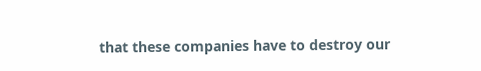that these companies have to destroy our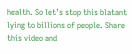health. So let’s stop this blatant
lying to billions of people. Share this video and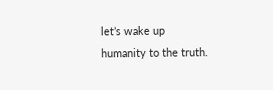let’s wake up
humanity to the truth.